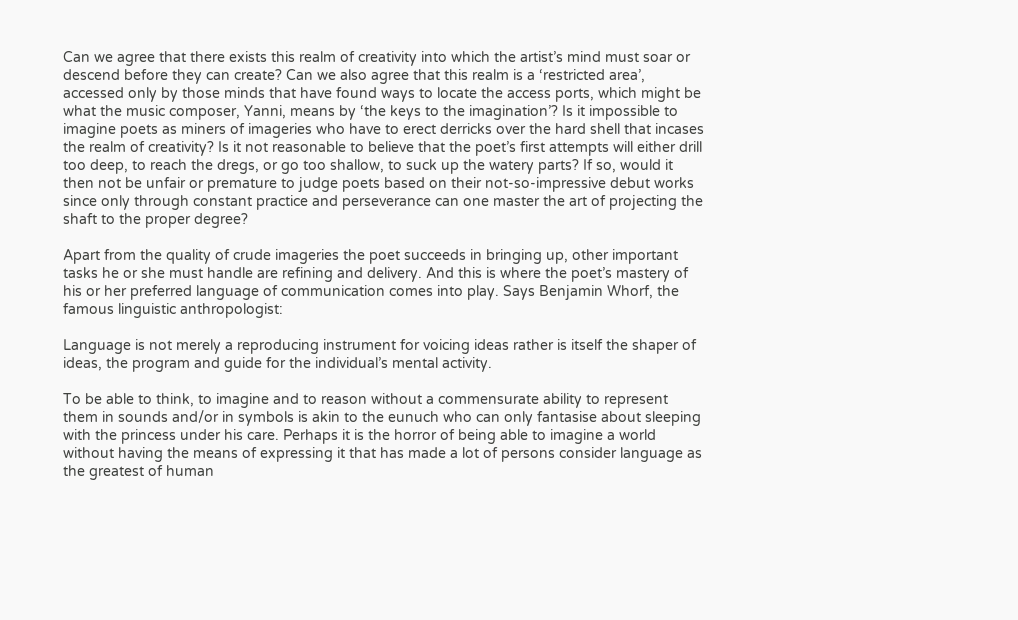Can we agree that there exists this realm of creativity into which the artist’s mind must soar or descend before they can create? Can we also agree that this realm is a ‘restricted area’, accessed only by those minds that have found ways to locate the access ports, which might be what the music composer, Yanni, means by ‘the keys to the imagination’? Is it impossible to imagine poets as miners of imageries who have to erect derricks over the hard shell that incases the realm of creativity? Is it not reasonable to believe that the poet’s first attempts will either drill too deep, to reach the dregs, or go too shallow, to suck up the watery parts? If so, would it then not be unfair or premature to judge poets based on their not-so-impressive debut works since only through constant practice and perseverance can one master the art of projecting the shaft to the proper degree?

Apart from the quality of crude imageries the poet succeeds in bringing up, other important tasks he or she must handle are refining and delivery. And this is where the poet’s mastery of his or her preferred language of communication comes into play. Says Benjamin Whorf, the famous linguistic anthropologist:

Language is not merely a reproducing instrument for voicing ideas rather is itself the shaper of ideas, the program and guide for the individual’s mental activity.

To be able to think, to imagine and to reason without a commensurate ability to represent them in sounds and/or in symbols is akin to the eunuch who can only fantasise about sleeping with the princess under his care. Perhaps it is the horror of being able to imagine a world without having the means of expressing it that has made a lot of persons consider language as the greatest of human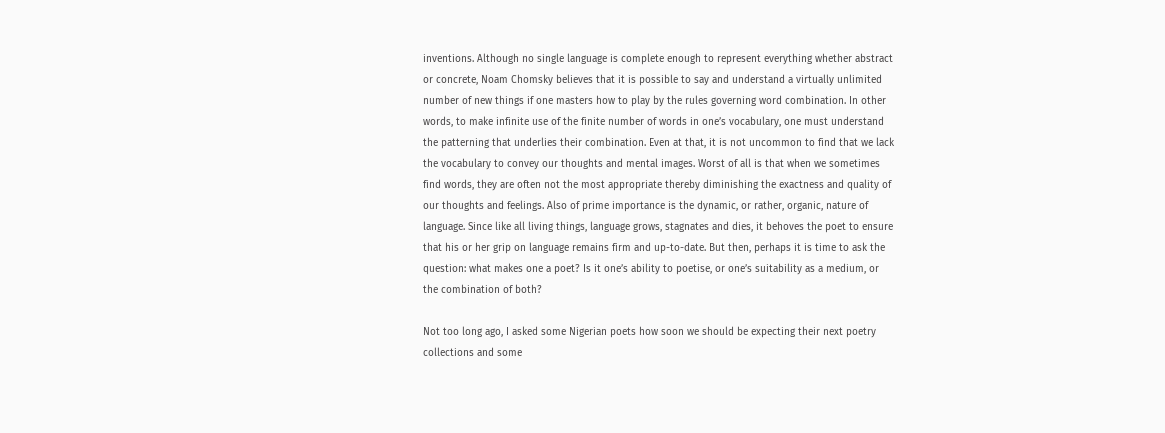inventions. Although no single language is complete enough to represent everything whether abstract or concrete, Noam Chomsky believes that it is possible to say and understand a virtually unlimited number of new things if one masters how to play by the rules governing word combination. In other words, to make infinite use of the finite number of words in one’s vocabulary, one must understand the patterning that underlies their combination. Even at that, it is not uncommon to find that we lack the vocabulary to convey our thoughts and mental images. Worst of all is that when we sometimes find words, they are often not the most appropriate thereby diminishing the exactness and quality of our thoughts and feelings. Also of prime importance is the dynamic, or rather, organic, nature of language. Since like all living things, language grows, stagnates and dies, it behoves the poet to ensure that his or her grip on language remains firm and up-to-date. But then, perhaps it is time to ask the question: what makes one a poet? Is it one’s ability to poetise, or one’s suitability as a medium, or the combination of both?

Not too long ago, I asked some Nigerian poets how soon we should be expecting their next poetry collections and some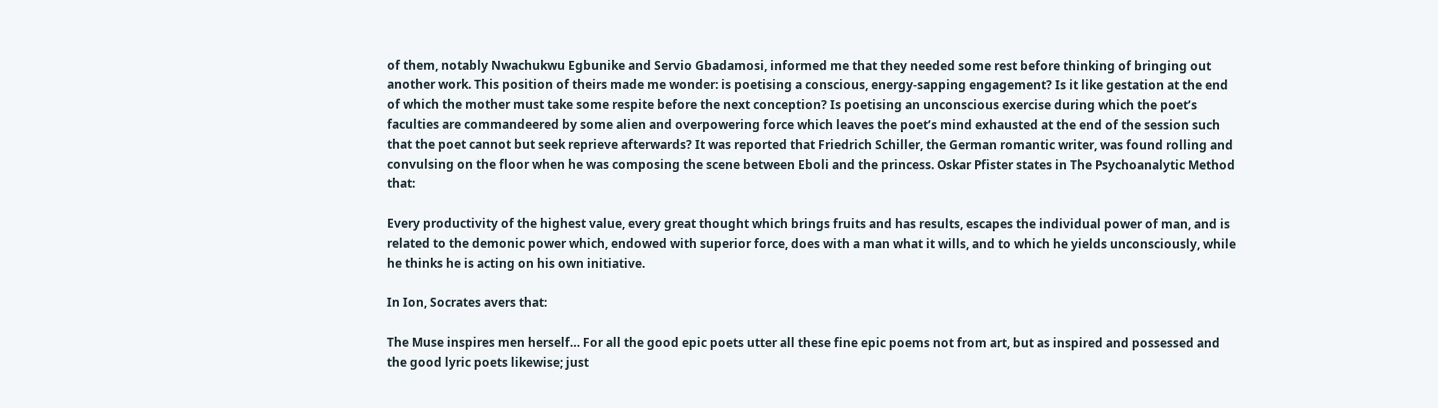of them, notably Nwachukwu Egbunike and Servio Gbadamosi, informed me that they needed some rest before thinking of bringing out another work. This position of theirs made me wonder: is poetising a conscious, energy-sapping engagement? Is it like gestation at the end of which the mother must take some respite before the next conception? Is poetising an unconscious exercise during which the poet’s faculties are commandeered by some alien and overpowering force which leaves the poet’s mind exhausted at the end of the session such that the poet cannot but seek reprieve afterwards? It was reported that Friedrich Schiller, the German romantic writer, was found rolling and convulsing on the floor when he was composing the scene between Eboli and the princess. Oskar Pfister states in The Psychoanalytic Method that:

Every productivity of the highest value, every great thought which brings fruits and has results, escapes the individual power of man, and is related to the demonic power which, endowed with superior force, does with a man what it wills, and to which he yields unconsciously, while he thinks he is acting on his own initiative.

In Ion, Socrates avers that:

The Muse inspires men herself… For all the good epic poets utter all these fine epic poems not from art, but as inspired and possessed and the good lyric poets likewise; just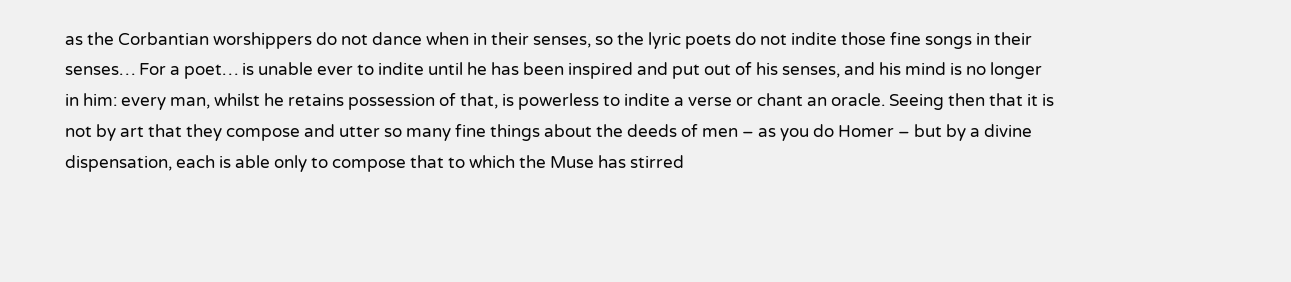as the Corbantian worshippers do not dance when in their senses, so the lyric poets do not indite those fine songs in their senses… For a poet… is unable ever to indite until he has been inspired and put out of his senses, and his mind is no longer in him: every man, whilst he retains possession of that, is powerless to indite a verse or chant an oracle. Seeing then that it is not by art that they compose and utter so many fine things about the deeds of men – as you do Homer – but by a divine dispensation, each is able only to compose that to which the Muse has stirred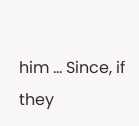him … Since, if they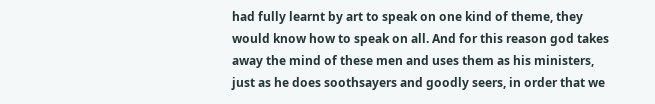had fully learnt by art to speak on one kind of theme, they would know how to speak on all. And for this reason god takes away the mind of these men and uses them as his ministers, just as he does soothsayers and goodly seers, in order that we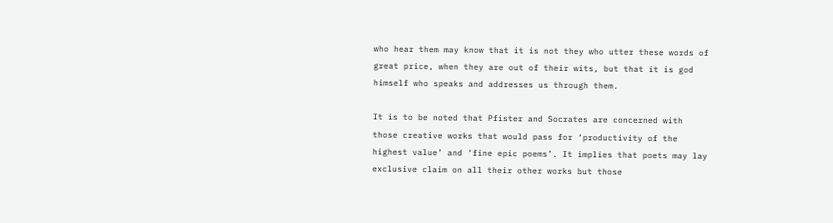who hear them may know that it is not they who utter these words of great price, when they are out of their wits, but that it is god himself who speaks and addresses us through them.

It is to be noted that Pfister and Socrates are concerned with those creative works that would pass for ‘productivity of the highest value’ and ‘fine epic poems’. It implies that poets may lay exclusive claim on all their other works but those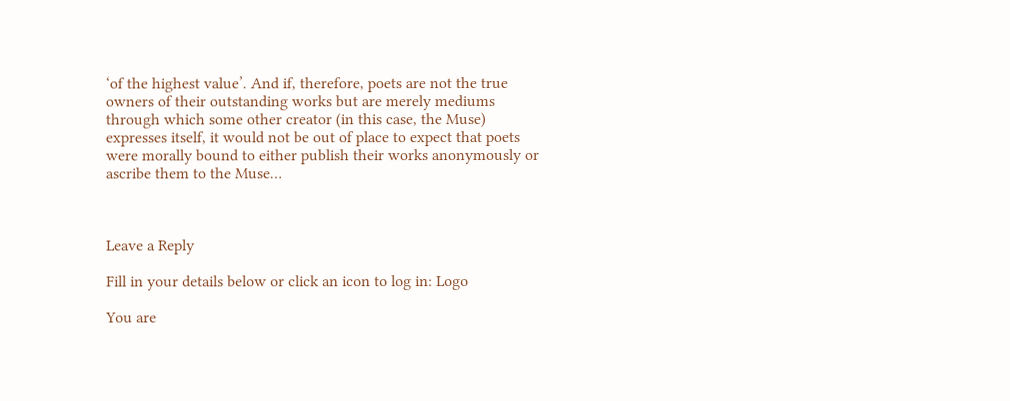‘of the highest value’. And if, therefore, poets are not the true owners of their outstanding works but are merely mediums through which some other creator (in this case, the Muse) expresses itself, it would not be out of place to expect that poets were morally bound to either publish their works anonymously or ascribe them to the Muse…



Leave a Reply

Fill in your details below or click an icon to log in: Logo

You are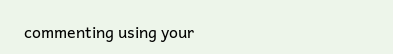commenting using your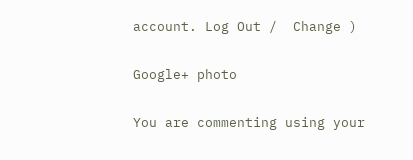account. Log Out /  Change )

Google+ photo

You are commenting using your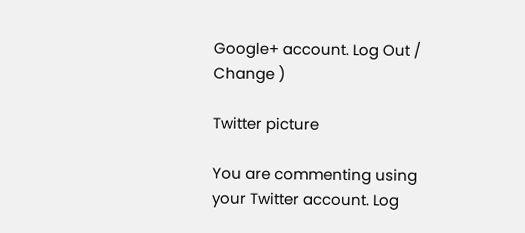Google+ account. Log Out /  Change )

Twitter picture

You are commenting using your Twitter account. Log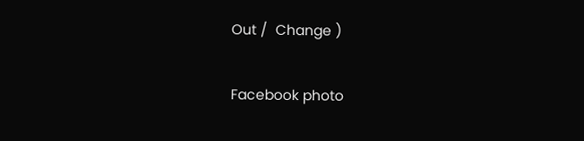Out /  Change )

Facebook photo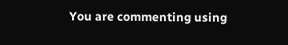You are commenting using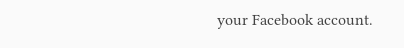your Facebook account.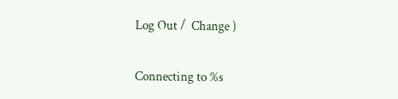Log Out /  Change )


Connecting to %s